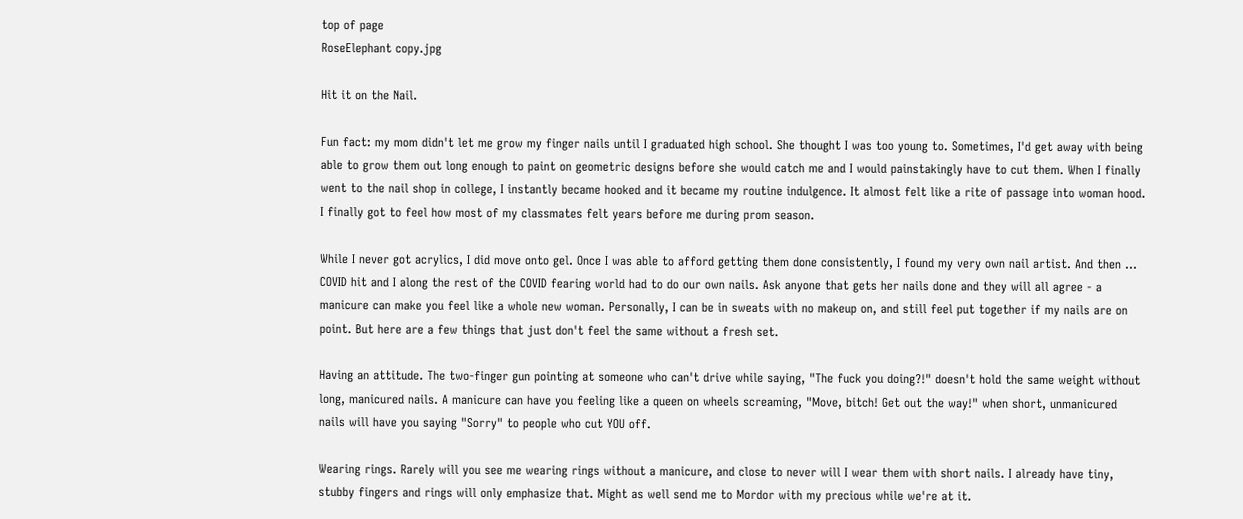top of page
RoseElephant copy.jpg

Hit it on the Nail.

Fun fact: my mom didn't let me grow my finger nails until I graduated high school. She thought I was too young to. Sometimes, I'd get away with being able to grow them out long enough to paint on geometric designs before she would catch me and I would painstakingly have to cut them. When I finally went to the nail shop in college, I instantly became hooked and it became my routine indulgence. It almost felt like a rite of passage into woman hood. I finally got to feel how most of my classmates felt years before me during prom season.

While I never got acrylics, I did move onto gel. Once I was able to afford getting them done consistently, I found my very own nail artist. And then ... COVID hit and I along the rest of the COVID fearing world had to do our own nails. Ask anyone that gets her nails done and they will all agree - a manicure can make you feel like a whole new woman. Personally, I can be in sweats with no makeup on, and still feel put together if my nails are on point. But here are a few things that just don't feel the same without a fresh set.

Having an attitude. The two-finger gun pointing at someone who can't drive while saying, "The fuck you doing?!" doesn't hold the same weight without long, manicured nails. A manicure can have you feeling like a queen on wheels screaming, "Move, bitch! Get out the way!" when short, unmanicured nails will have you saying "Sorry" to people who cut YOU off.

Wearing rings. Rarely will you see me wearing rings without a manicure, and close to never will I wear them with short nails. I already have tiny, stubby fingers and rings will only emphasize that. Might as well send me to Mordor with my precious while we're at it.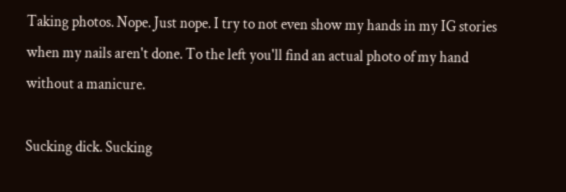Taking photos. Nope. Just nope. I try to not even show my hands in my IG stories when my nails aren't done. To the left you'll find an actual photo of my hand without a manicure.

Sucking dick. Sucking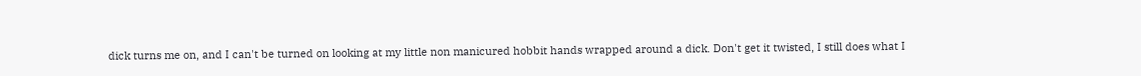dick turns me on, and I can't be turned on looking at my little non manicured hobbit hands wrapped around a dick. Don't get it twisted, I still does what I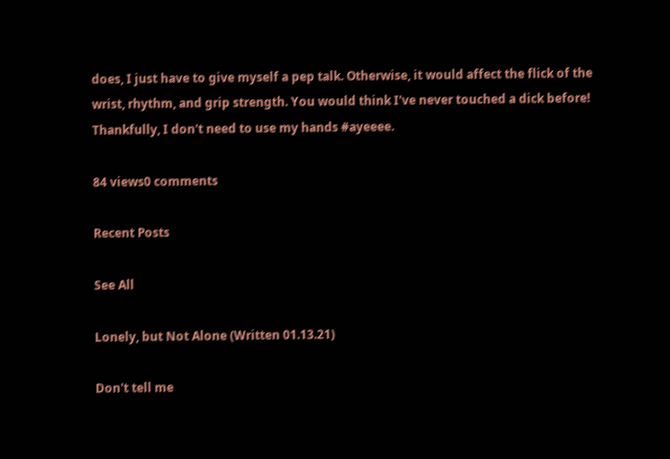does, I just have to give myself a pep talk. Otherwise, it would affect the flick of the wrist, rhythm, and grip strength. You would think I've never touched a dick before! Thankfully, I don't need to use my hands #ayeeee.

84 views0 comments

Recent Posts

See All

Lonely, but Not Alone (Written 01.13.21)

Don't tell me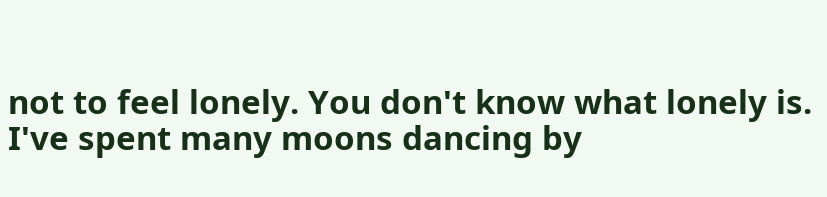not to feel lonely. You don't know what lonely is. I've spent many moons dancing by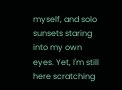myself, and solo sunsets staring into my own eyes. Yet, I'm still here scratching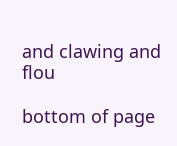and clawing and flou

bottom of page